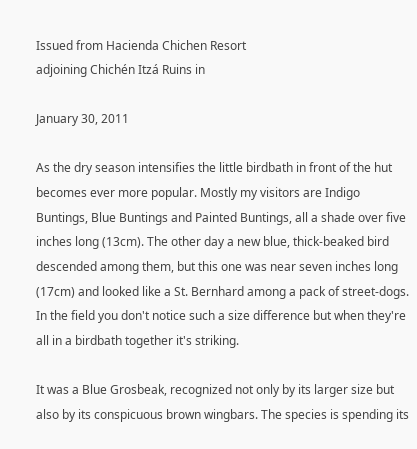Issued from Hacienda Chichen Resort
adjoining Chichén Itzá Ruins in

January 30, 2011

As the dry season intensifies the little birdbath in front of the hut becomes ever more popular. Mostly my visitors are Indigo Buntings, Blue Buntings and Painted Buntings, all a shade over five inches long (13cm). The other day a new blue, thick-beaked bird descended among them, but this one was near seven inches long (17cm) and looked like a St. Bernhard among a pack of street-dogs. In the field you don't notice such a size difference but when they're all in a birdbath together it's striking.

It was a Blue Grosbeak, recognized not only by its larger size but also by its conspicuous brown wingbars. The species is spending its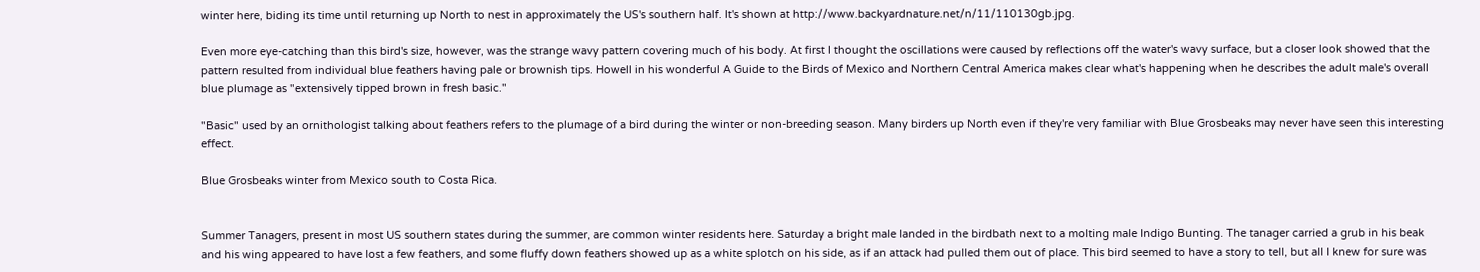winter here, biding its time until returning up North to nest in approximately the US's southern half. It's shown at http://www.backyardnature.net/n/11/110130gb.jpg.

Even more eye-catching than this bird's size, however, was the strange wavy pattern covering much of his body. At first I thought the oscillations were caused by reflections off the water's wavy surface, but a closer look showed that the pattern resulted from individual blue feathers having pale or brownish tips. Howell in his wonderful A Guide to the Birds of Mexico and Northern Central America makes clear what's happening when he describes the adult male's overall blue plumage as "extensively tipped brown in fresh basic."

"Basic" used by an ornithologist talking about feathers refers to the plumage of a bird during the winter or non-breeding season. Many birders up North even if they're very familiar with Blue Grosbeaks may never have seen this interesting effect.

Blue Grosbeaks winter from Mexico south to Costa Rica.


Summer Tanagers, present in most US southern states during the summer, are common winter residents here. Saturday a bright male landed in the birdbath next to a molting male Indigo Bunting. The tanager carried a grub in his beak and his wing appeared to have lost a few feathers, and some fluffy down feathers showed up as a white splotch on his side, as if an attack had pulled them out of place. This bird seemed to have a story to tell, but all I knew for sure was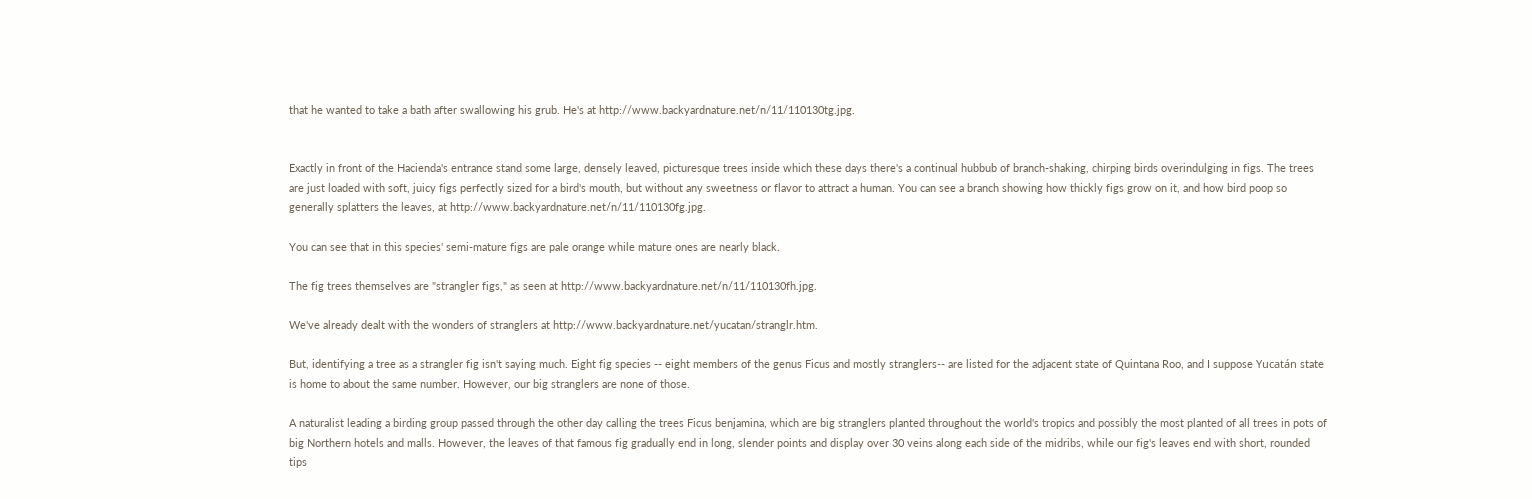that he wanted to take a bath after swallowing his grub. He's at http://www.backyardnature.net/n/11/110130tg.jpg.


Exactly in front of the Hacienda's entrance stand some large, densely leaved, picturesque trees inside which these days there's a continual hubbub of branch-shaking, chirping birds overindulging in figs. The trees are just loaded with soft, juicy figs perfectly sized for a bird's mouth, but without any sweetness or flavor to attract a human. You can see a branch showing how thickly figs grow on it, and how bird poop so generally splatters the leaves, at http://www.backyardnature.net/n/11/110130fg.jpg.

You can see that in this species' semi-mature figs are pale orange while mature ones are nearly black.

The fig trees themselves are "strangler figs," as seen at http://www.backyardnature.net/n/11/110130fh.jpg.

We've already dealt with the wonders of stranglers at http://www.backyardnature.net/yucatan/stranglr.htm.

But, identifying a tree as a strangler fig isn't saying much. Eight fig species -- eight members of the genus Ficus and mostly stranglers-- are listed for the adjacent state of Quintana Roo, and I suppose Yucatán state is home to about the same number. However, our big stranglers are none of those.

A naturalist leading a birding group passed through the other day calling the trees Ficus benjamina, which are big stranglers planted throughout the world's tropics and possibly the most planted of all trees in pots of big Northern hotels and malls. However, the leaves of that famous fig gradually end in long, slender points and display over 30 veins along each side of the midribs, while our fig's leaves end with short, rounded tips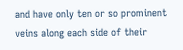and have only ten or so prominent veins along each side of their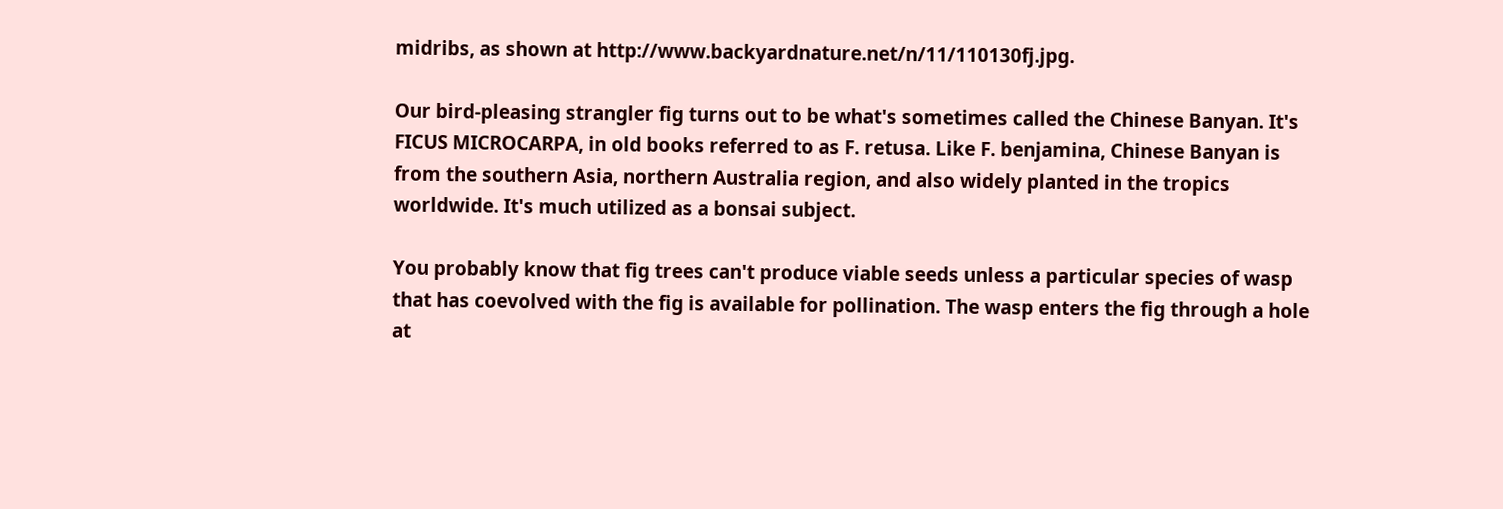midribs, as shown at http://www.backyardnature.net/n/11/110130fj.jpg.

Our bird-pleasing strangler fig turns out to be what's sometimes called the Chinese Banyan. It's FICUS MICROCARPA, in old books referred to as F. retusa. Like F. benjamina, Chinese Banyan is from the southern Asia, northern Australia region, and also widely planted in the tropics worldwide. It's much utilized as a bonsai subject.

You probably know that fig trees can't produce viable seeds unless a particular species of wasp that has coevolved with the fig is available for pollination. The wasp enters the fig through a hole at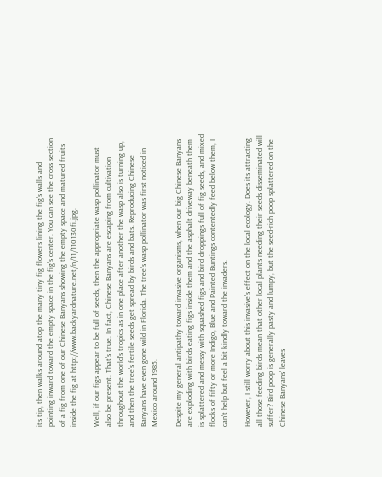its tip, then walks around atop the many tiny fig flowers lining the fig's walls and pointing inward toward the empty space in the fig's center. You can see the cross section of a fig from one of our Chinese Banyans showing the empty space and matured fruits inside the fig at http://www.backyardnature.net/n/11/110130fi.jpg.

Well, if our figs appear to be full of seeds, then the appropriate wasp pollinator must also be present. That's true. In fact, Chinese Banyans are escaping from cultivation throughout the world's tropics as in one place after another the wasp also is turning up, and then the tree's fertile seeds get spread by birds and bats. Reproducing Chinese Banyans have even gone wild in Florida. The tree's wasp pollinator was first noticed in Mexico around 1985.

Despite my general antipathy toward invasive organisms, when our big Chinese Banyans are exploding with birds eating figs inside them and the asphalt driveway beneath them is splattered and messy with squashed figs and bird droppings full of fig seeds, and mixed flocks of fifty or more Indigo, Blue and Painted Buntings contentedly feed below them, I can't help but feel a bit kindly toward the invaders.

However, I still worry about this invasive's effect on the local ecology. Does its attracting all those feeding birds mean that other local plants needing their seeds disseminated will suffer? Bird poop is generally pasty and lumpy, but the seed-rich poop splattered on the Chinese Banyans' leaves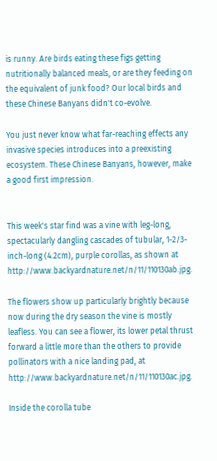is runny. Are birds eating these figs getting nutritionally balanced meals, or are they feeding on the equivalent of junk food? Our local birds and these Chinese Banyans didn't co-evolve.

You just never know what far-reaching effects any invasive species introduces into a preexisting ecosystem. These Chinese Banyans, however, make a good first impression.


This week's star find was a vine with leg-long, spectacularly dangling cascades of tubular, 1-2/3-inch-long (4.2cm), purple corollas, as shown at http://www.backyardnature.net/n/11/110130ab.jpg.

The flowers show up particularly brightly because now during the dry season the vine is mostly leafless. You can see a flower, its lower petal thrust forward a little more than the others to provide pollinators with a nice landing pad, at http://www.backyardnature.net/n/11/110130ac.jpg.

Inside the corolla tube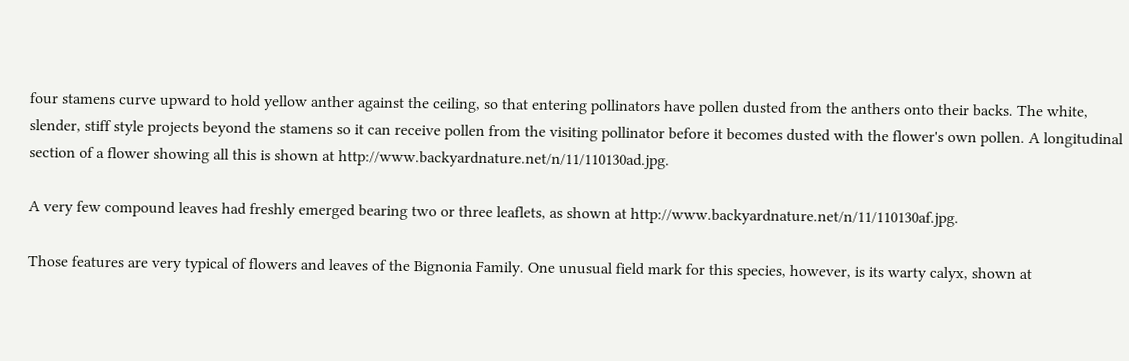four stamens curve upward to hold yellow anther against the ceiling, so that entering pollinators have pollen dusted from the anthers onto their backs. The white, slender, stiff style projects beyond the stamens so it can receive pollen from the visiting pollinator before it becomes dusted with the flower's own pollen. A longitudinal section of a flower showing all this is shown at http://www.backyardnature.net/n/11/110130ad.jpg.

A very few compound leaves had freshly emerged bearing two or three leaflets, as shown at http://www.backyardnature.net/n/11/110130af.jpg.

Those features are very typical of flowers and leaves of the Bignonia Family. One unusual field mark for this species, however, is its warty calyx, shown at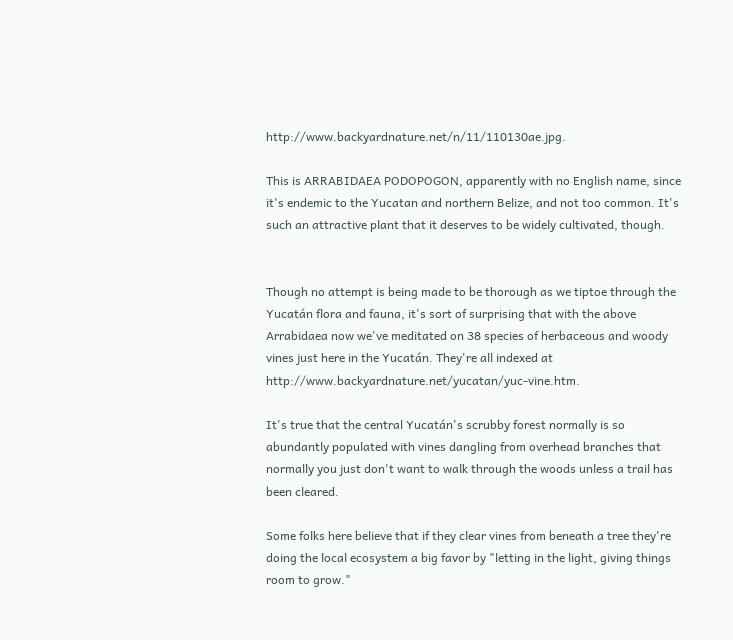http://www.backyardnature.net/n/11/110130ae.jpg.

This is ARRABIDAEA PODOPOGON, apparently with no English name, since it's endemic to the Yucatan and northern Belize, and not too common. It's such an attractive plant that it deserves to be widely cultivated, though.


Though no attempt is being made to be thorough as we tiptoe through the Yucatán flora and fauna, it's sort of surprising that with the above Arrabidaea now we've meditated on 38 species of herbaceous and woody vines just here in the Yucatán. They're all indexed at http://www.backyardnature.net/yucatan/yuc-vine.htm.

It's true that the central Yucatán's scrubby forest normally is so abundantly populated with vines dangling from overhead branches that normally you just don't want to walk through the woods unless a trail has been cleared.

Some folks here believe that if they clear vines from beneath a tree they're doing the local ecosystem a big favor by "letting in the light, giving things room to grow."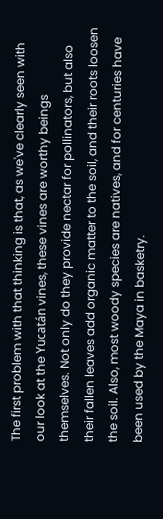The first problem with that thinking is that, as we've clearly seen with our look at the Yucatán vines, these vines are worthy beings themselves. Not only do they provide nectar for pollinators, but also their fallen leaves add organic matter to the soil, and their roots loosen the soil. Also, most woody species are natives, and for centuries have been used by the Maya in basketry.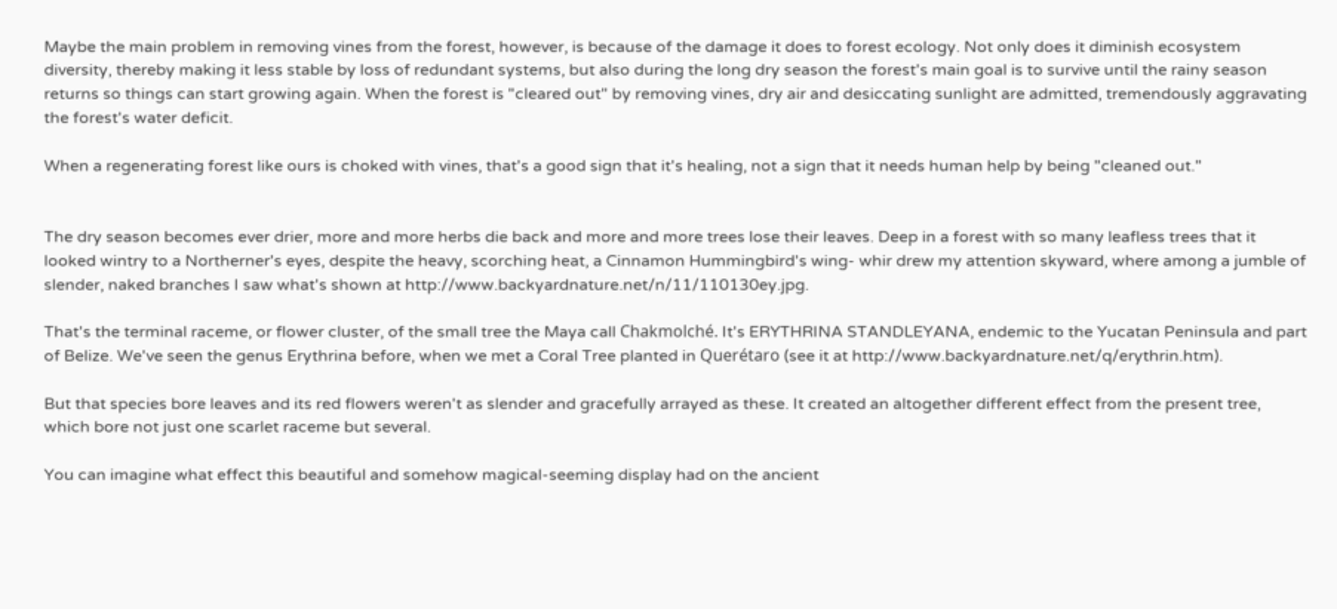Maybe the main problem in removing vines from the forest, however, is because of the damage it does to forest ecology. Not only does it diminish ecosystem diversity, thereby making it less stable by loss of redundant systems, but also during the long dry season the forest's main goal is to survive until the rainy season returns so things can start growing again. When the forest is "cleared out" by removing vines, dry air and desiccating sunlight are admitted, tremendously aggravating the forest's water deficit.

When a regenerating forest like ours is choked with vines, that's a good sign that it's healing, not a sign that it needs human help by being "cleaned out."


The dry season becomes ever drier, more and more herbs die back and more and more trees lose their leaves. Deep in a forest with so many leafless trees that it looked wintry to a Northerner's eyes, despite the heavy, scorching heat, a Cinnamon Hummingbird's wing- whir drew my attention skyward, where among a jumble of slender, naked branches I saw what's shown at http://www.backyardnature.net/n/11/110130ey.jpg.

That's the terminal raceme, or flower cluster, of the small tree the Maya call Chakmolché. It's ERYTHRINA STANDLEYANA, endemic to the Yucatan Peninsula and part of Belize. We've seen the genus Erythrina before, when we met a Coral Tree planted in Querétaro (see it at http://www.backyardnature.net/q/erythrin.htm).

But that species bore leaves and its red flowers weren't as slender and gracefully arrayed as these. It created an altogether different effect from the present tree, which bore not just one scarlet raceme but several.

You can imagine what effect this beautiful and somehow magical-seeming display had on the ancient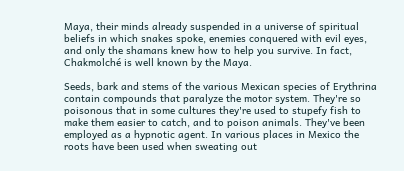Maya, their minds already suspended in a universe of spiritual beliefs in which snakes spoke, enemies conquered with evil eyes, and only the shamans knew how to help you survive. In fact, Chakmolché is well known by the Maya.

Seeds, bark and stems of the various Mexican species of Erythrina contain compounds that paralyze the motor system. They're so poisonous that in some cultures they're used to stupefy fish to make them easier to catch, and to poison animals. They've been employed as a hypnotic agent. In various places in Mexico the roots have been used when sweating out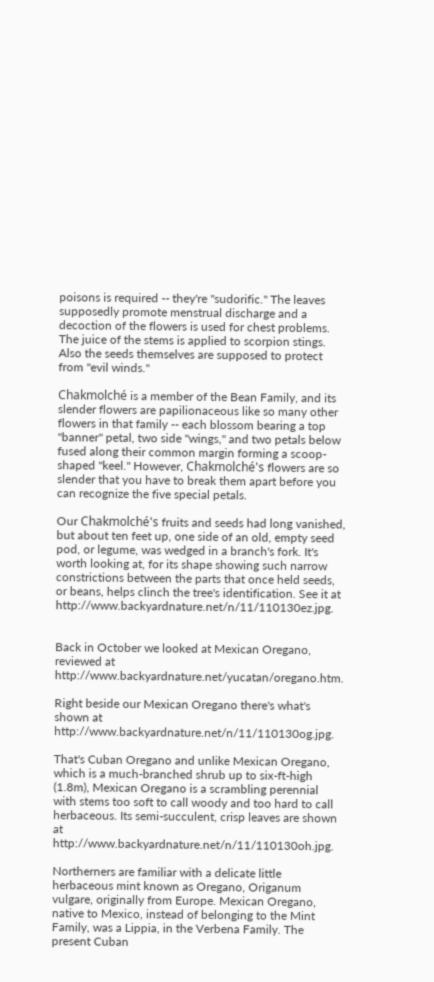poisons is required -- they're "sudorific." The leaves supposedly promote menstrual discharge and a decoction of the flowers is used for chest problems. The juice of the stems is applied to scorpion stings. Also the seeds themselves are supposed to protect from "evil winds."

Chakmolché is a member of the Bean Family, and its slender flowers are papilionaceous like so many other flowers in that family -- each blossom bearing a top "banner" petal, two side "wings," and two petals below fused along their common margin forming a scoop-shaped "keel." However, Chakmolché's flowers are so slender that you have to break them apart before you can recognize the five special petals.

Our Chakmolché's fruits and seeds had long vanished, but about ten feet up, one side of an old, empty seed pod, or legume, was wedged in a branch's fork. It's worth looking at, for its shape showing such narrow constrictions between the parts that once held seeds, or beans, helps clinch the tree's identification. See it at http://www.backyardnature.net/n/11/110130ez.jpg.


Back in October we looked at Mexican Oregano, reviewed at http://www.backyardnature.net/yucatan/oregano.htm.

Right beside our Mexican Oregano there's what's shown at http://www.backyardnature.net/n/11/110130og.jpg.

That's Cuban Oregano and unlike Mexican Oregano, which is a much-branched shrub up to six-ft-high (1.8m), Mexican Oregano is a scrambling perennial with stems too soft to call woody and too hard to call herbaceous. Its semi-succulent, crisp leaves are shown at http://www.backyardnature.net/n/11/110130oh.jpg.

Northerners are familiar with a delicate little herbaceous mint known as Oregano, Origanum vulgare, originally from Europe. Mexican Oregano, native to Mexico, instead of belonging to the Mint Family, was a Lippia, in the Verbena Family. The present Cuban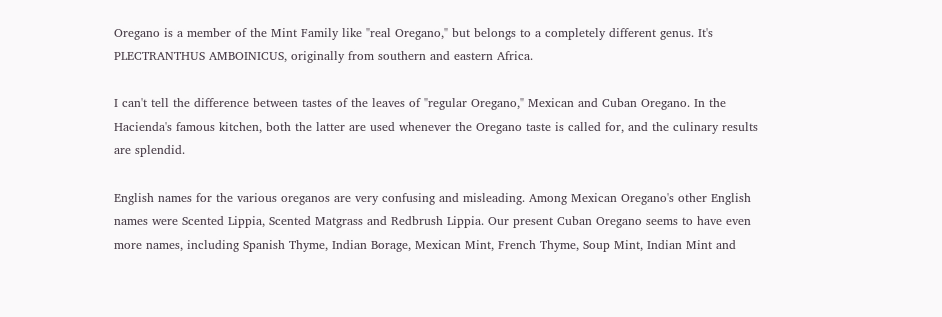Oregano is a member of the Mint Family like "real Oregano," but belongs to a completely different genus. It's PLECTRANTHUS AMBOINICUS, originally from southern and eastern Africa.

I can't tell the difference between tastes of the leaves of "regular Oregano," Mexican and Cuban Oregano. In the Hacienda's famous kitchen, both the latter are used whenever the Oregano taste is called for, and the culinary results are splendid.

English names for the various oreganos are very confusing and misleading. Among Mexican Oregano's other English names were Scented Lippia, Scented Matgrass and Redbrush Lippia. Our present Cuban Oregano seems to have even more names, including Spanish Thyme, Indian Borage, Mexican Mint, French Thyme, Soup Mint, Indian Mint and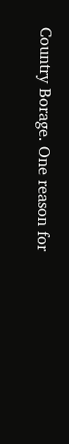Country Borage. One reason for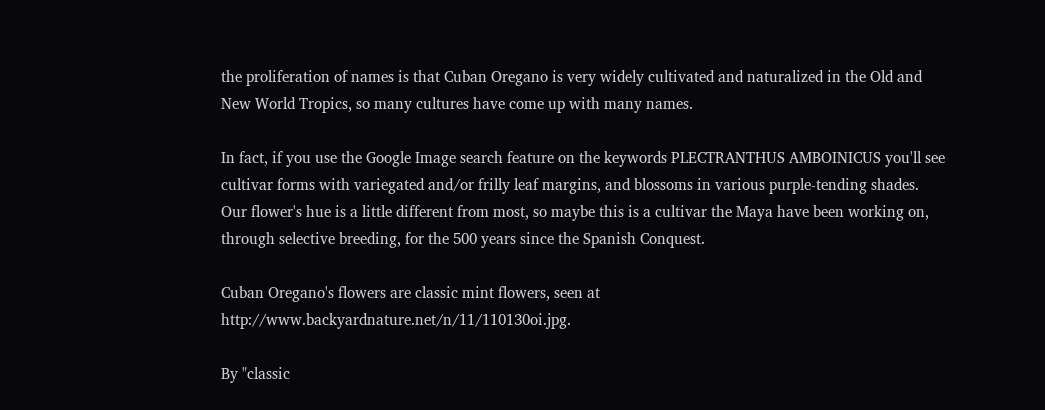the proliferation of names is that Cuban Oregano is very widely cultivated and naturalized in the Old and New World Tropics, so many cultures have come up with many names.

In fact, if you use the Google Image search feature on the keywords PLECTRANTHUS AMBOINICUS you'll see cultivar forms with variegated and/or frilly leaf margins, and blossoms in various purple-tending shades. Our flower's hue is a little different from most, so maybe this is a cultivar the Maya have been working on, through selective breeding, for the 500 years since the Spanish Conquest.

Cuban Oregano's flowers are classic mint flowers, seen at http://www.backyardnature.net/n/11/110130oi.jpg.

By "classic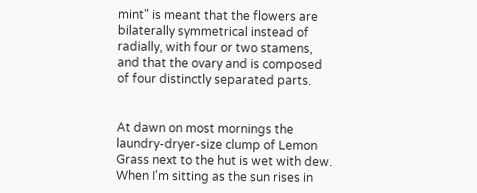mint" is meant that the flowers are bilaterally symmetrical instead of radially, with four or two stamens, and that the ovary and is composed of four distinctly separated parts.


At dawn on most mornings the laundry-dryer-size clump of Lemon Grass next to the hut is wet with dew. When I'm sitting as the sun rises in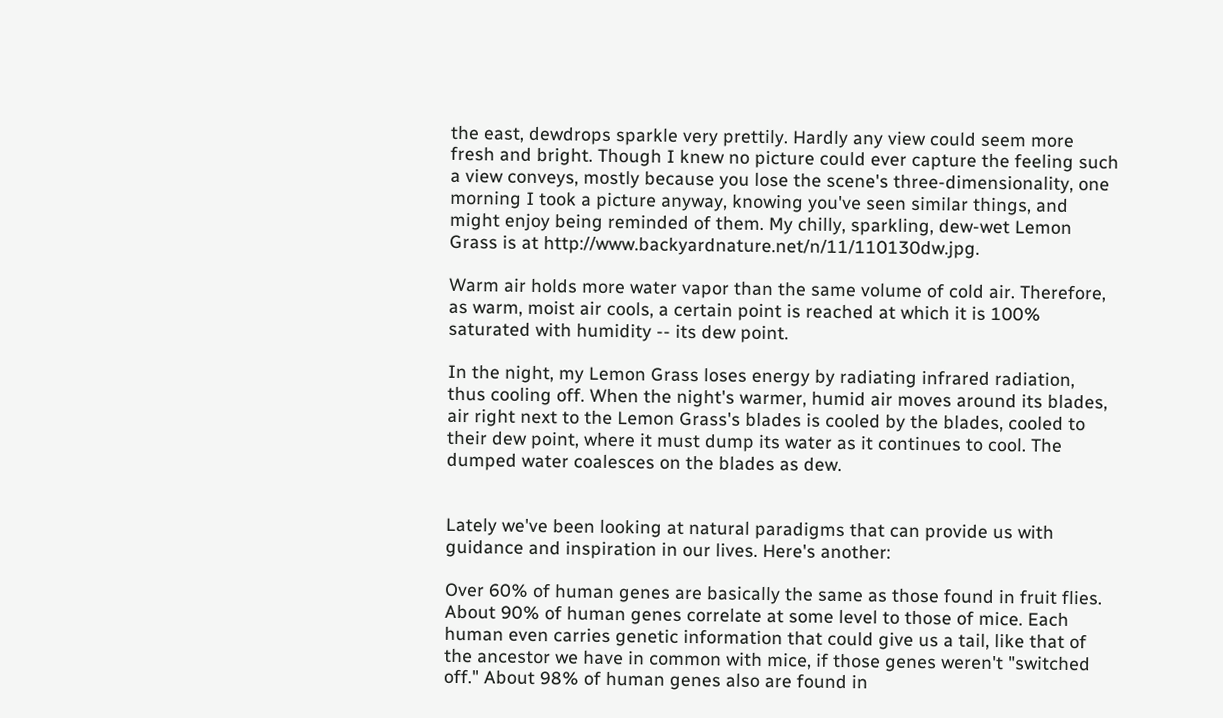the east, dewdrops sparkle very prettily. Hardly any view could seem more fresh and bright. Though I knew no picture could ever capture the feeling such a view conveys, mostly because you lose the scene's three-dimensionality, one morning I took a picture anyway, knowing you've seen similar things, and might enjoy being reminded of them. My chilly, sparkling, dew-wet Lemon Grass is at http://www.backyardnature.net/n/11/110130dw.jpg.

Warm air holds more water vapor than the same volume of cold air. Therefore, as warm, moist air cools, a certain point is reached at which it is 100% saturated with humidity -- its dew point.

In the night, my Lemon Grass loses energy by radiating infrared radiation, thus cooling off. When the night's warmer, humid air moves around its blades, air right next to the Lemon Grass's blades is cooled by the blades, cooled to their dew point, where it must dump its water as it continues to cool. The dumped water coalesces on the blades as dew.


Lately we've been looking at natural paradigms that can provide us with guidance and inspiration in our lives. Here's another:

Over 60% of human genes are basically the same as those found in fruit flies. About 90% of human genes correlate at some level to those of mice. Each human even carries genetic information that could give us a tail, like that of the ancestor we have in common with mice, if those genes weren't "switched off." About 98% of human genes also are found in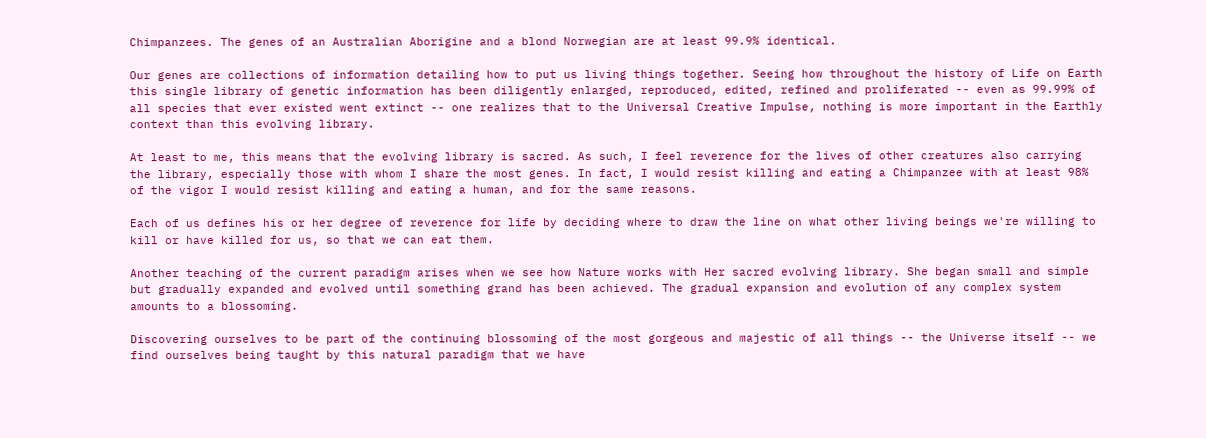Chimpanzees. The genes of an Australian Aborigine and a blond Norwegian are at least 99.9% identical.

Our genes are collections of information detailing how to put us living things together. Seeing how throughout the history of Life on Earth this single library of genetic information has been diligently enlarged, reproduced, edited, refined and proliferated -- even as 99.99% of all species that ever existed went extinct -- one realizes that to the Universal Creative Impulse, nothing is more important in the Earthly context than this evolving library.

At least to me, this means that the evolving library is sacred. As such, I feel reverence for the lives of other creatures also carrying the library, especially those with whom I share the most genes. In fact, I would resist killing and eating a Chimpanzee with at least 98% of the vigor I would resist killing and eating a human, and for the same reasons.

Each of us defines his or her degree of reverence for life by deciding where to draw the line on what other living beings we're willing to kill or have killed for us, so that we can eat them.

Another teaching of the current paradigm arises when we see how Nature works with Her sacred evolving library. She began small and simple but gradually expanded and evolved until something grand has been achieved. The gradual expansion and evolution of any complex system amounts to a blossoming.

Discovering ourselves to be part of the continuing blossoming of the most gorgeous and majestic of all things -- the Universe itself -- we find ourselves being taught by this natural paradigm that we have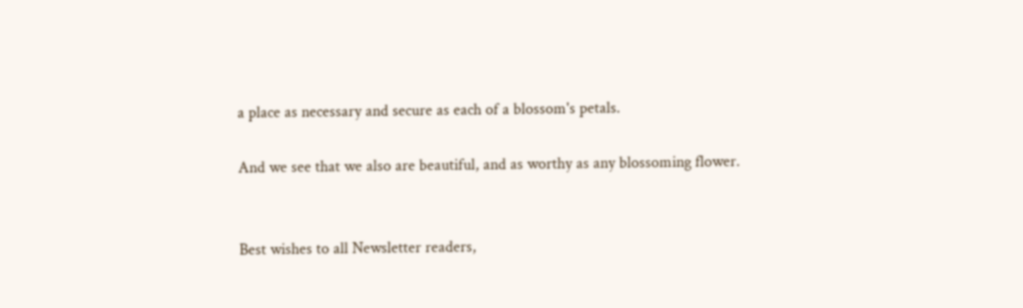a place as necessary and secure as each of a blossom's petals.

And we see that we also are beautiful, and as worthy as any blossoming flower.


Best wishes to all Newsletter readers,